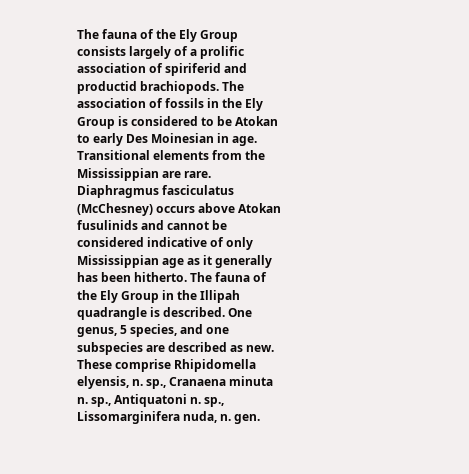The fauna of the Ely Group consists largely of a prolific association of spiriferid and productid brachiopods. The association of fossils in the Ely Group is considered to be Atokan to early Des Moinesian in age. Transitional elements from the Mississippian are rare. Diaphragmus fasciculatus (McChesney) occurs above Atokan fusulinids and cannot be considered indicative of only Mississippian age as it generally has been hitherto. The fauna of the Ely Group in the Illipah quadrangle is described. One genus, 5 species, and one subspecies are described as new. These comprise Rhipidomella elyensis, n. sp., Cranaena minuta n. sp., Antiquatoni n. sp., Lissomarginifera nuda, n. gen.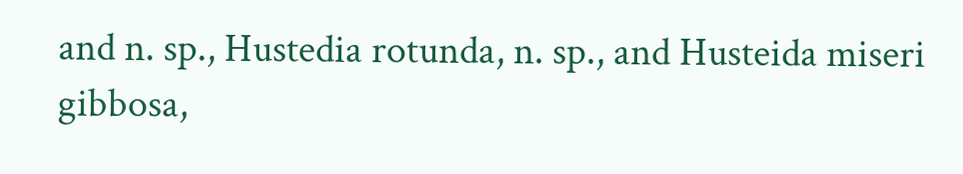and n. sp., Hustedia rotunda, n. sp., and Husteida miseri gibbosa,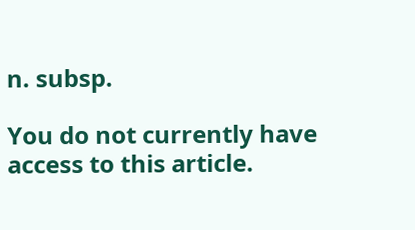n. subsp.

You do not currently have access to this article.